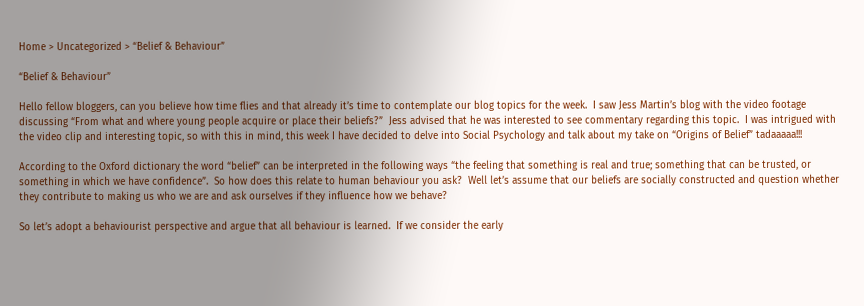Home > Uncategorized > “Belief & Behaviour”

“Belief & Behaviour”

Hello fellow bloggers, can you believe how time flies and that already it’s time to contemplate our blog topics for the week.  I saw Jess Martin’s blog with the video footage discussing “From what and where young people acquire or place their beliefs?”  Jess advised that he was interested to see commentary regarding this topic.  I was intrigued with the video clip and interesting topic, so with this in mind, this week I have decided to delve into Social Psychology and talk about my take on “Origins of Belief” tadaaaaa!!!

According to the Oxford dictionary the word “belief” can be interpreted in the following ways “the feeling that something is real and true; something that can be trusted, or something in which we have confidence”.  So how does this relate to human behaviour you ask?  Well let’s assume that our beliefs are socially constructed and question whether they contribute to making us who we are and ask ourselves if they influence how we behave?

So let’s adopt a behaviourist perspective and argue that all behaviour is learned.  If we consider the early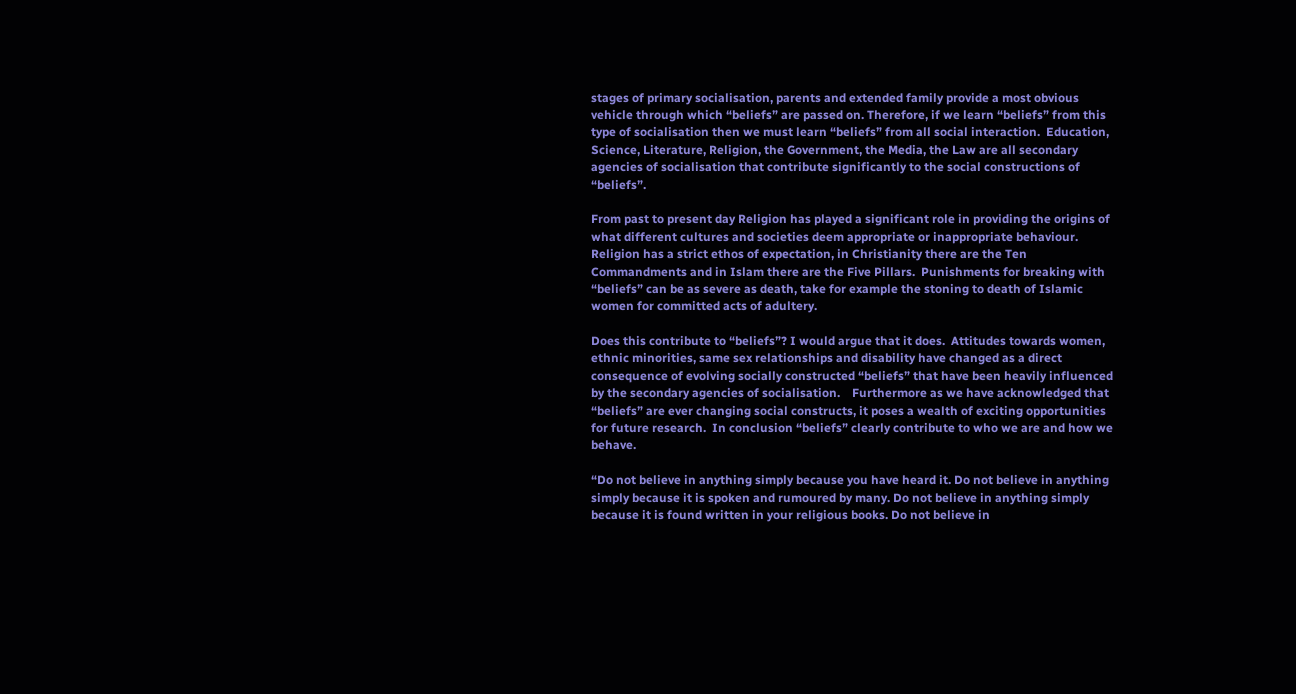stages of primary socialisation, parents and extended family provide a most obvious vehicle through which “beliefs” are passed on. Therefore, if we learn “beliefs” from this type of socialisation then we must learn “beliefs” from all social interaction.  Education, Science, Literature, Religion, the Government, the Media, the Law are all secondary agencies of socialisation that contribute significantly to the social constructions of “beliefs”.

From past to present day Religion has played a significant role in providing the origins of what different cultures and societies deem appropriate or inappropriate behaviour.    Religion has a strict ethos of expectation, in Christianity there are the Ten Commandments and in Islam there are the Five Pillars.  Punishments for breaking with “beliefs” can be as severe as death, take for example the stoning to death of Islamic women for committed acts of adultery.

Does this contribute to “beliefs”? I would argue that it does.  Attitudes towards women, ethnic minorities, same sex relationships and disability have changed as a direct consequence of evolving socially constructed “beliefs” that have been heavily influenced by the secondary agencies of socialisation.    Furthermore as we have acknowledged that “beliefs” are ever changing social constructs, it poses a wealth of exciting opportunities for future research.  In conclusion “beliefs” clearly contribute to who we are and how we behave.

“Do not believe in anything simply because you have heard it. Do not believe in anything simply because it is spoken and rumoured by many. Do not believe in anything simply because it is found written in your religious books. Do not believe in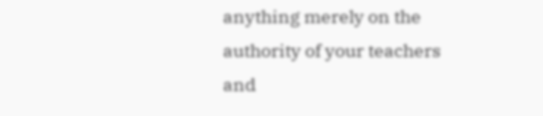anything merely on the authority of your teachers and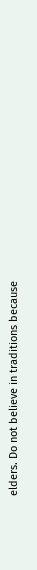elders. Do not believe in traditions because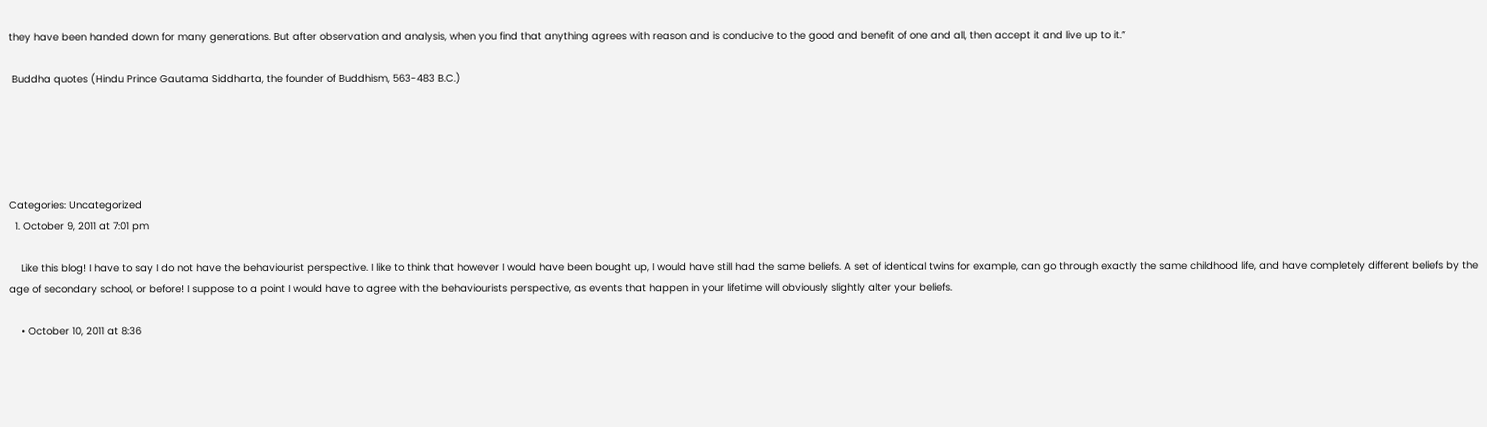they have been handed down for many generations. But after observation and analysis, when you find that anything agrees with reason and is conducive to the good and benefit of one and all, then accept it and live up to it.”

 Buddha quotes (Hindu Prince Gautama Siddharta, the founder of Buddhism, 563-483 B.C.)





Categories: Uncategorized
  1. October 9, 2011 at 7:01 pm

    Like this blog! I have to say I do not have the behaviourist perspective. I like to think that however I would have been bought up, I would have still had the same beliefs. A set of identical twins for example, can go through exactly the same childhood life, and have completely different beliefs by the age of secondary school, or before! I suppose to a point I would have to agree with the behaviourists perspective, as events that happen in your lifetime will obviously slightly alter your beliefs.

    • October 10, 2011 at 8:36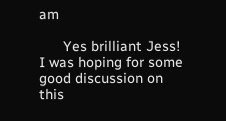am

      Yes brilliant Jess! I was hoping for some good discussion on this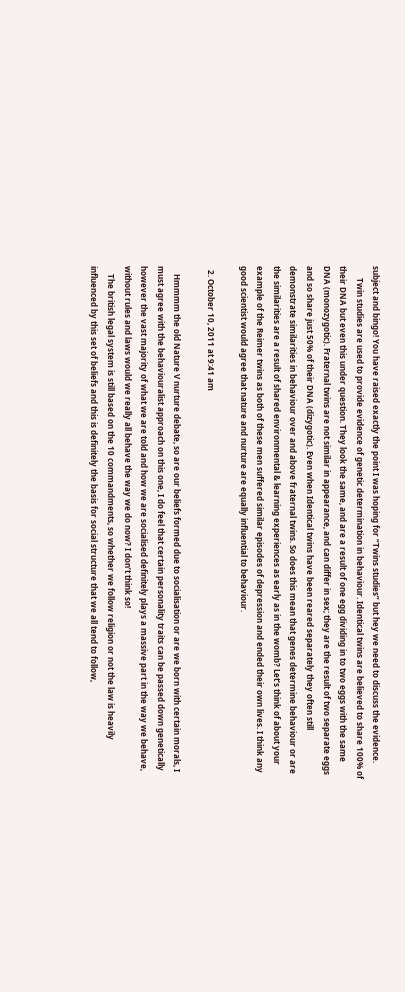subject and bingo! You have raised exactly the point I was hoping for “Twins studies” but hey we need to discuss the evidence.
      Twin studies are used to provide evidence of genetic determination in behaviour. Identical twins are believed to share 100% of their DNA but even this under question. They look the same, and are a result of one egg dividing in to two eggs with the same DNA (monozygotic). Fraternal twins are not similar in appearance, and can differ in sex; they are the result of two separate eggs and so share just 50% of their DNA (dizygotic). Even when Identical twins have been reared separately they often still demonstrate similarities in behaviour over and above fraternal twins. So does this mean that genes determine behaviour or are the similarities are a result of shared environmental & learning experiences as early as in the womb? Let’s think of about your example of the Reimer twins as both of these men suffered similar episodes of depression and ended their own lives. I think any good scientist would agree that nature and nurture are equally influential to behaviour.

  2. October 10, 2011 at 9:41 am

    Hmmmm the old Nature V nurture debate, so are our beliefs formed due to socialisation or are we born with certain morals, I must agree with the behaviouralist approach on this one, I do feel that certain personality traits can be passed down genetically however the vast majority of what we are told and how we are socialised definitely plays a massive part in the way we behave, without rules and laws would we really all behave the way we do now? I don’t think so!
    The british legal system is still based on the 10 commandments, so whether we follow religion or not the law is heavily influenced by this set of beliefs and this is definitely the basis for social structure that we all tend to follow,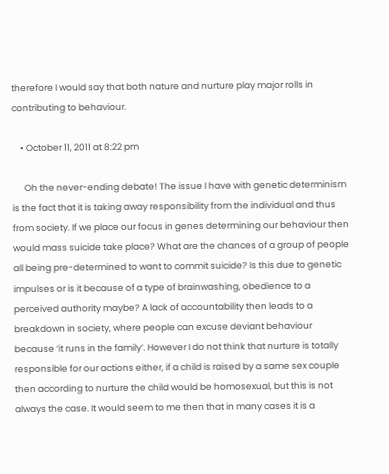therefore I would say that both nature and nurture play major rolls in contributing to behaviour.

    • October 11, 2011 at 8:22 pm

      Oh the never-ending debate! The issue I have with genetic determinism is the fact that it is taking away responsibility from the individual and thus from society. If we place our focus in genes determining our behaviour then would mass suicide take place? What are the chances of a group of people all being pre-determined to want to commit suicide? Is this due to genetic impulses or is it because of a type of brainwashing, obedience to a perceived authority maybe? A lack of accountability then leads to a breakdown in society, where people can excuse deviant behaviour because ‘it runs in the family’. However I do not think that nurture is totally responsible for our actions either, if a child is raised by a same sex couple then according to nurture the child would be homosexual, but this is not always the case. It would seem to me then that in many cases it is a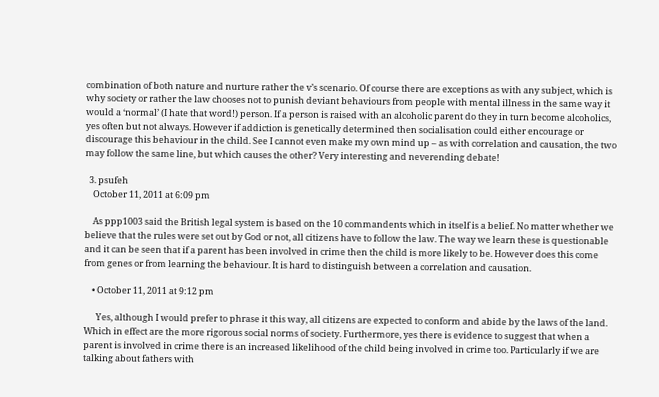combination of both nature and nurture rather the v’s scenario. Of course there are exceptions as with any subject, which is why society or rather the law chooses not to punish deviant behaviours from people with mental illness in the same way it would a ‘normal’ (I hate that word!) person. If a person is raised with an alcoholic parent do they in turn become alcoholics, yes often but not always. However if addiction is genetically determined then socialisation could either encourage or discourage this behaviour in the child. See I cannot even make my own mind up – as with correlation and causation, the two may follow the same line, but which causes the other? Very interesting and neverending debate!

  3. psufeh
    October 11, 2011 at 6:09 pm

    As ppp1003 said the British legal system is based on the 10 commandents which in itself is a belief. No matter whether we believe that the rules were set out by God or not, all citizens have to follow the law. The way we learn these is questionable and it can be seen that if a parent has been involved in crime then the child is more likely to be. However does this come from genes or from learning the behaviour. It is hard to distinguish between a correlation and causation.

    • October 11, 2011 at 9:12 pm

      Yes, although I would prefer to phrase it this way, all citizens are expected to conform and abide by the laws of the land. Which in effect are the more rigorous social norms of society. Furthermore, yes there is evidence to suggest that when a parent is involved in crime there is an increased likelihood of the child being involved in crime too. Particularly if we are talking about fathers with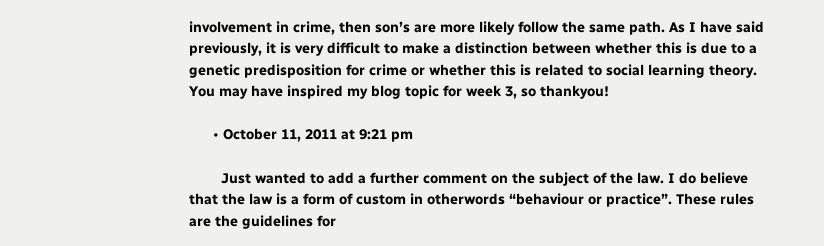involvement in crime, then son’s are more likely follow the same path. As I have said previously, it is very difficult to make a distinction between whether this is due to a genetic predisposition for crime or whether this is related to social learning theory. You may have inspired my blog topic for week 3, so thankyou!

      • October 11, 2011 at 9:21 pm

        Just wanted to add a further comment on the subject of the law. I do believe that the law is a form of custom in otherwords “behaviour or practice”. These rules are the guidelines for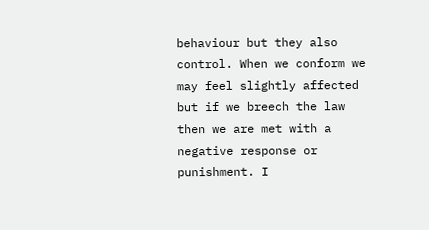behaviour but they also control. When we conform we may feel slightly affected but if we breech the law then we are met with a negative response or punishment. I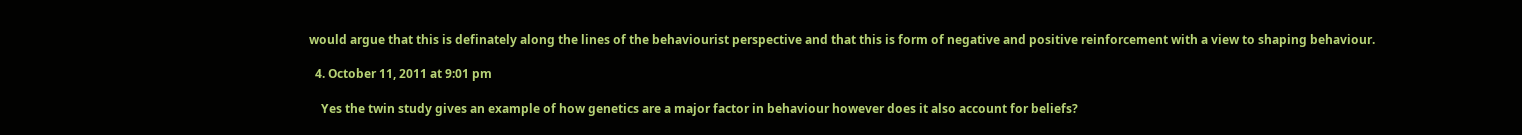would argue that this is definately along the lines of the behaviourist perspective and that this is form of negative and positive reinforcement with a view to shaping behaviour.

  4. October 11, 2011 at 9:01 pm

    Yes the twin study gives an example of how genetics are a major factor in behaviour however does it also account for beliefs?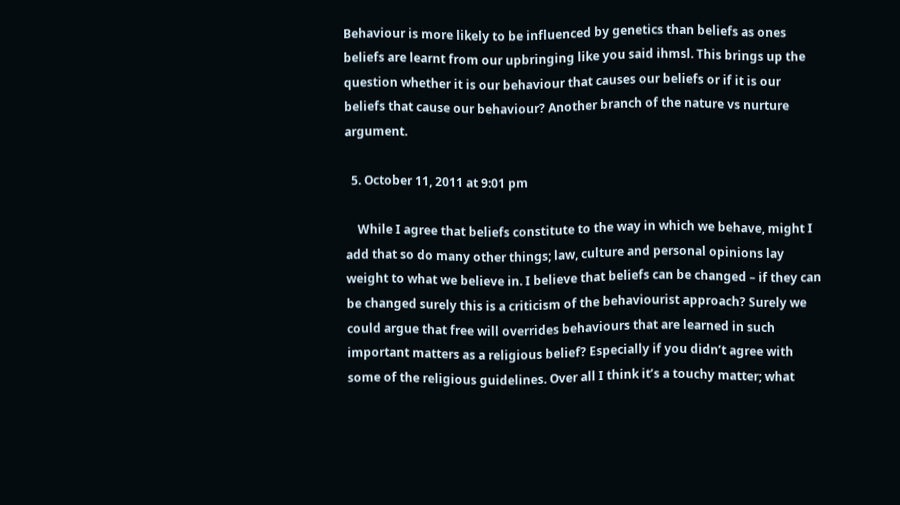Behaviour is more likely to be influenced by genetics than beliefs as ones beliefs are learnt from our upbringing like you said ihmsl. This brings up the question whether it is our behaviour that causes our beliefs or if it is our beliefs that cause our behaviour? Another branch of the nature vs nurture argument.

  5. October 11, 2011 at 9:01 pm

    While I agree that beliefs constitute to the way in which we behave, might I add that so do many other things; law, culture and personal opinions lay weight to what we believe in. I believe that beliefs can be changed – if they can be changed surely this is a criticism of the behaviourist approach? Surely we could argue that free will overrides behaviours that are learned in such important matters as a religious belief? Especially if you didn’t agree with some of the religious guidelines. Over all I think it’s a touchy matter; what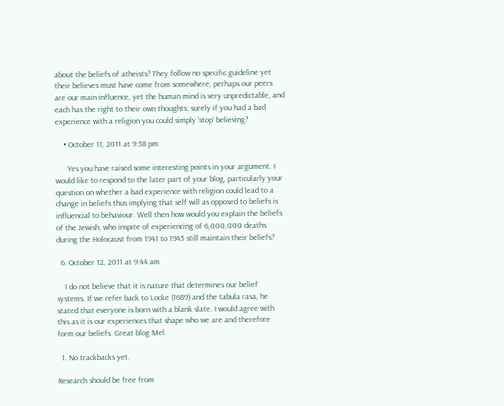about the beliefs of atheists? They follow no specific guideline yet their believes must have come from somewhere, perhaps our peers are our main influence, yet the human mind is very unpredictable, and each has the right to their own thoughts; surely if you had a bad experience with a religion you could simply ‘stop’ believing?

    • October 11, 2011 at 9:58 pm

      Yes you have raised some interesting points in your argument. I would like to respond to the later part of your blog, particularly your question on whether a bad experience with religion could lead to a change in beliefs thus implying that self will as opposed to beliefs is influencial to behaviour. Well then how would you explain the beliefs of the Jewish, who inspite of experiencing of 6,000,000 deaths during the Holocaust from 1941 to 1945 still maintain their beliefs?

  6. October 12, 2011 at 9:44 am

    I do not believe that it is nature that determines our belief systems. If we refer back to Locke (1689) and the tabula rasa, he stated that everyone is born with a blank slate. I would agree with this as it is our experiences that shape who we are and therefore form our beliefs. Great blog Mel.

  1. No trackbacks yet.

Research should be free from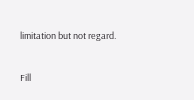limitation but not regard.

Fill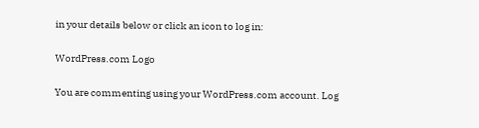in your details below or click an icon to log in:

WordPress.com Logo

You are commenting using your WordPress.com account. Log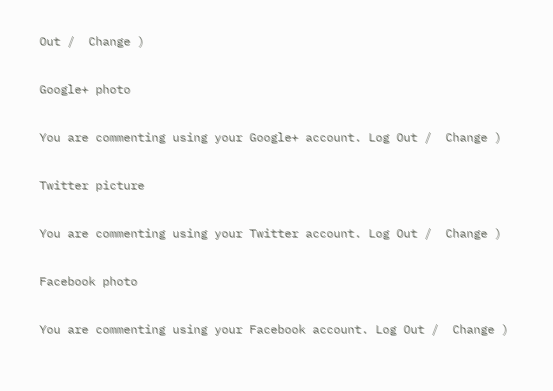Out /  Change )

Google+ photo

You are commenting using your Google+ account. Log Out /  Change )

Twitter picture

You are commenting using your Twitter account. Log Out /  Change )

Facebook photo

You are commenting using your Facebook account. Log Out /  Change )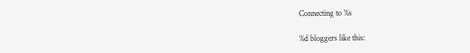Connecting to %s

%d bloggers like this: